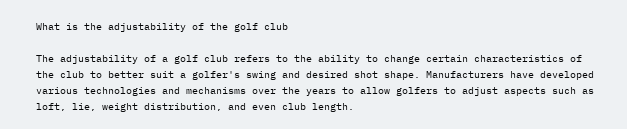What is the adjustability of the golf club

The adjustability of a golf club refers to the ability to change certain characteristics of the club to better suit a golfer's swing and desired shot shape. Manufacturers have developed various technologies and mechanisms over the years to allow golfers to adjust aspects such as loft, lie, weight distribution, and even club length.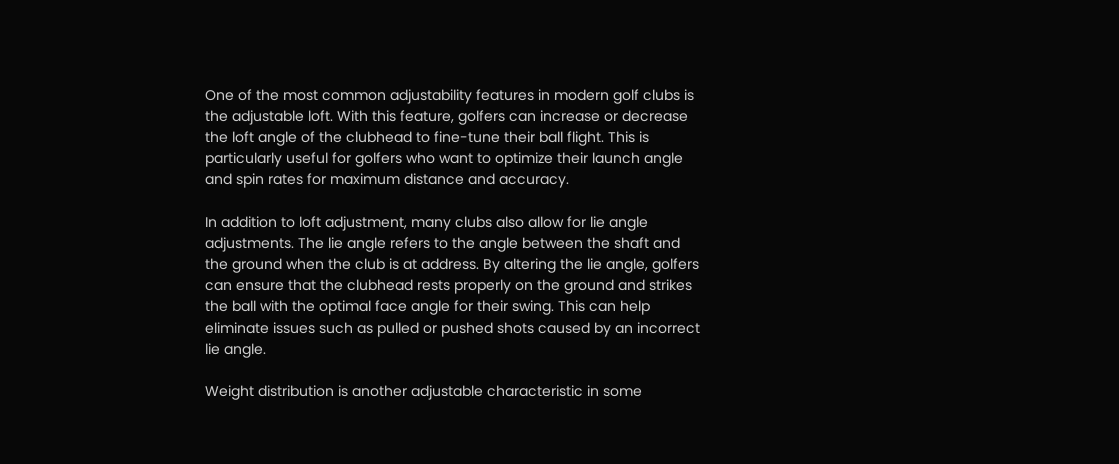One of the most common adjustability features in modern golf clubs is the adjustable loft. With this feature, golfers can increase or decrease the loft angle of the clubhead to fine-tune their ball flight. This is particularly useful for golfers who want to optimize their launch angle and spin rates for maximum distance and accuracy.

In addition to loft adjustment, many clubs also allow for lie angle adjustments. The lie angle refers to the angle between the shaft and the ground when the club is at address. By altering the lie angle, golfers can ensure that the clubhead rests properly on the ground and strikes the ball with the optimal face angle for their swing. This can help eliminate issues such as pulled or pushed shots caused by an incorrect lie angle.

Weight distribution is another adjustable characteristic in some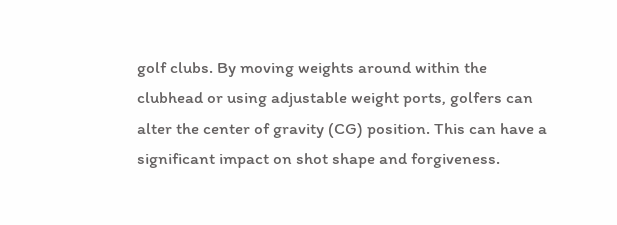golf clubs. By moving weights around within the clubhead or using adjustable weight ports, golfers can alter the center of gravity (CG) position. This can have a significant impact on shot shape and forgiveness.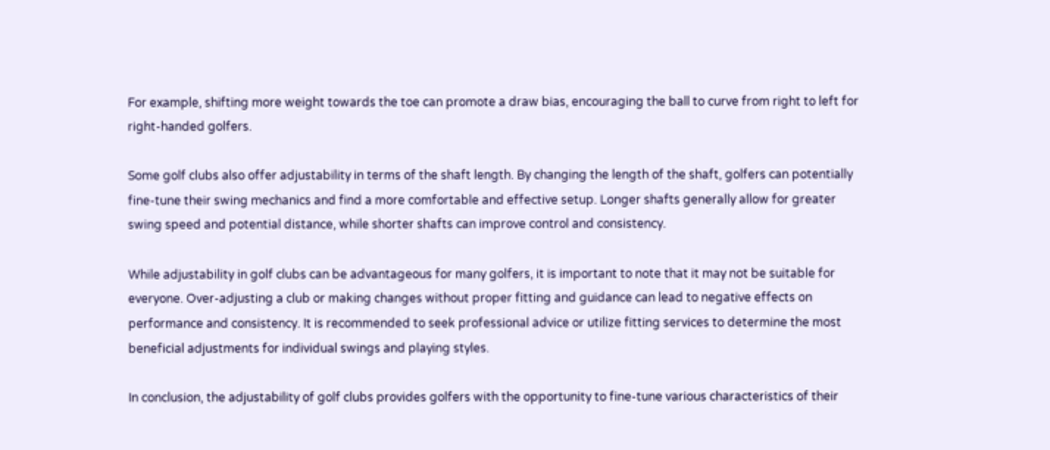For example, shifting more weight towards the toe can promote a draw bias, encouraging the ball to curve from right to left for right-handed golfers.

Some golf clubs also offer adjustability in terms of the shaft length. By changing the length of the shaft, golfers can potentially fine-tune their swing mechanics and find a more comfortable and effective setup. Longer shafts generally allow for greater swing speed and potential distance, while shorter shafts can improve control and consistency.

While adjustability in golf clubs can be advantageous for many golfers, it is important to note that it may not be suitable for everyone. Over-adjusting a club or making changes without proper fitting and guidance can lead to negative effects on performance and consistency. It is recommended to seek professional advice or utilize fitting services to determine the most beneficial adjustments for individual swings and playing styles.

In conclusion, the adjustability of golf clubs provides golfers with the opportunity to fine-tune various characteristics of their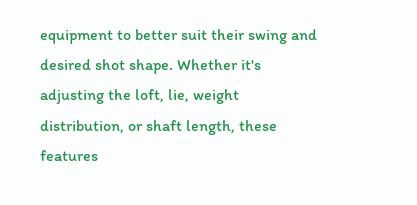equipment to better suit their swing and desired shot shape. Whether it's adjusting the loft, lie, weight distribution, or shaft length, these features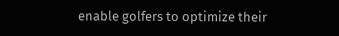enable golfers to optimize their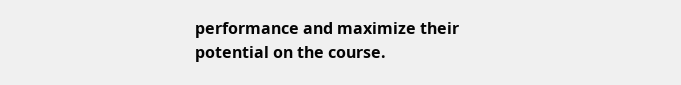performance and maximize their potential on the course.